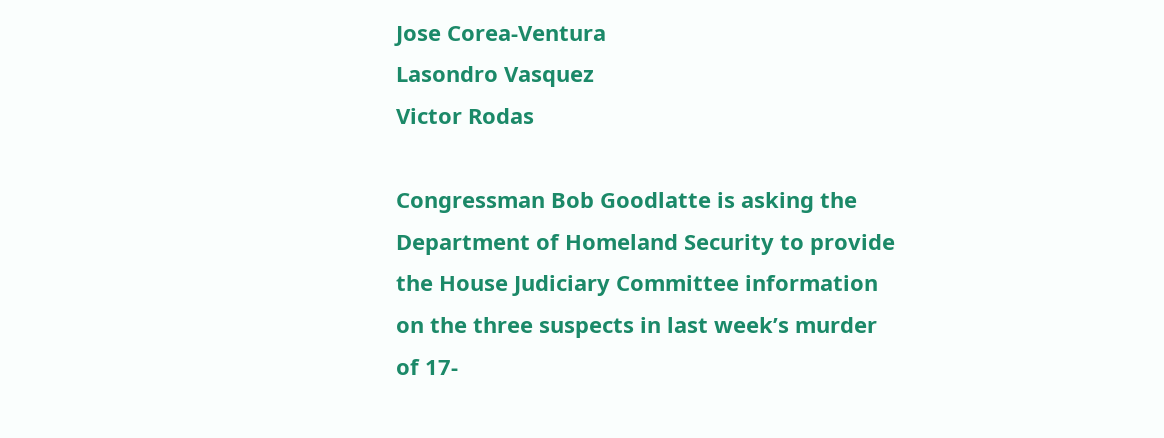Jose Corea-Ventura
Lasondro Vasquez
Victor Rodas

Congressman Bob Goodlatte is asking the Department of Homeland Security to provide the House Judiciary Committee information on the three suspects in last week’s murder of 17-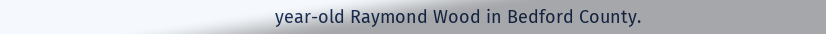year-old Raymond Wood in Bedford County.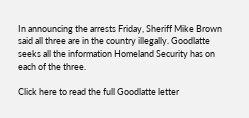In announcing the arrests Friday, Sheriff Mike Brown said all three are in the country illegally. Goodlatte seeks all the information Homeland Security has on each of the three.

Click here to read the full Goodlatte letter